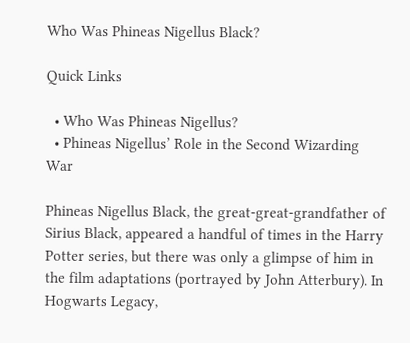Who Was Phineas Nigellus Black?

Quick Links

  • Who Was Phineas Nigellus?
  • Phineas Nigellus’ Role in the Second Wizarding War

Phineas Nigellus Black, the great-great-grandfather of Sirius Black, appeared a handful of times in the Harry Potter series, but there was only a glimpse of him in the film adaptations (portrayed by John Atterbury). In Hogwarts Legacy,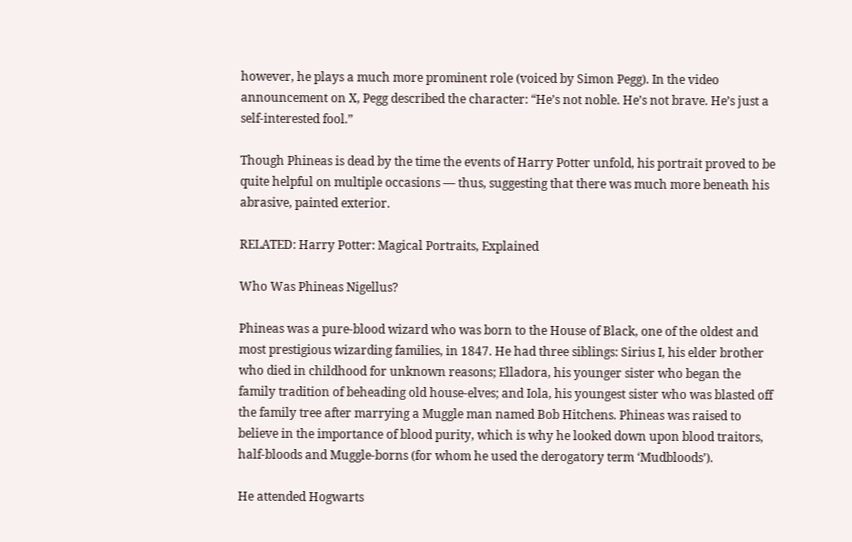however, he plays a much more prominent role (voiced by Simon Pegg). In the video announcement on X, Pegg described the character: “He’s not noble. He’s not brave. He’s just a self-interested fool.”

Though Phineas is dead by the time the events of Harry Potter unfold, his portrait proved to be quite helpful on multiple occasions — thus, suggesting that there was much more beneath his abrasive, painted exterior.

RELATED: Harry Potter: Magical Portraits, Explained

Who Was Phineas Nigellus?

Phineas was a pure-blood wizard who was born to the House of Black, one of the oldest and most prestigious wizarding families, in 1847. He had three siblings: Sirius I, his elder brother who died in childhood for unknown reasons; Elladora, his younger sister who began the family tradition of beheading old house-elves; and Iola, his youngest sister who was blasted off the family tree after marrying a Muggle man named Bob Hitchens. Phineas was raised to believe in the importance of blood purity, which is why he looked down upon blood traitors, half-bloods and Muggle-borns (for whom he used the derogatory term ‘Mudbloods’).

He attended Hogwarts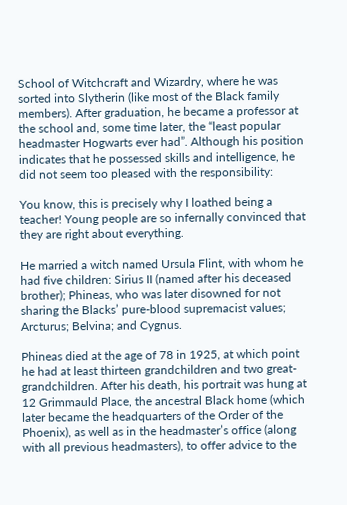School of Witchcraft and Wizardry, where he was sorted into Slytherin (like most of the Black family members). After graduation, he became a professor at the school and, some time later, the “least popular headmaster Hogwarts ever had”. Although his position indicates that he possessed skills and intelligence, he did not seem too pleased with the responsibility:

You know, this is precisely why I loathed being a teacher! Young people are so infernally convinced that they are right about everything.

He married a witch named Ursula Flint, with whom he had five children: Sirius II (named after his deceased brother); Phineas, who was later disowned for not sharing the Blacks’ pure-blood supremacist values; Arcturus; Belvina; and Cygnus.

Phineas died at the age of 78 in 1925, at which point he had at least thirteen grandchildren and two great-grandchildren. After his death, his portrait was hung at 12 Grimmauld Place, the ancestral Black home (which later became the headquarters of the Order of the Phoenix), as well as in the headmaster’s office (along with all previous headmasters), to offer advice to the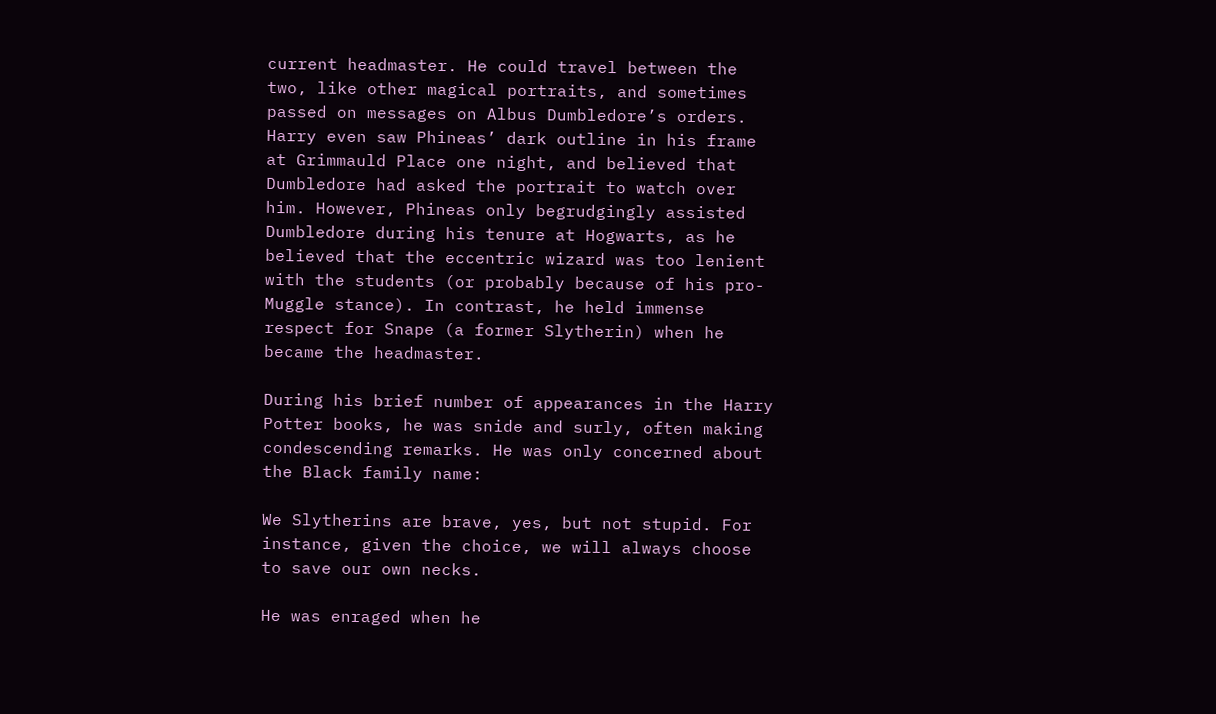current headmaster. He could travel between the two, like other magical portraits, and sometimes passed on messages on Albus Dumbledore’s orders. Harry even saw Phineas’ dark outline in his frame at Grimmauld Place one night, and believed that Dumbledore had asked the portrait to watch over him. However, Phineas only begrudgingly assisted Dumbledore during his tenure at Hogwarts, as he believed that the eccentric wizard was too lenient with the students (or probably because of his pro-Muggle stance). In contrast, he held immense respect for Snape (a former Slytherin) when he became the headmaster.

During his brief number of appearances in the Harry Potter books, he was snide and surly, often making condescending remarks. He was only concerned about the Black family name:

We Slytherins are brave, yes, but not stupid. For instance, given the choice, we will always choose to save our own necks.

He was enraged when he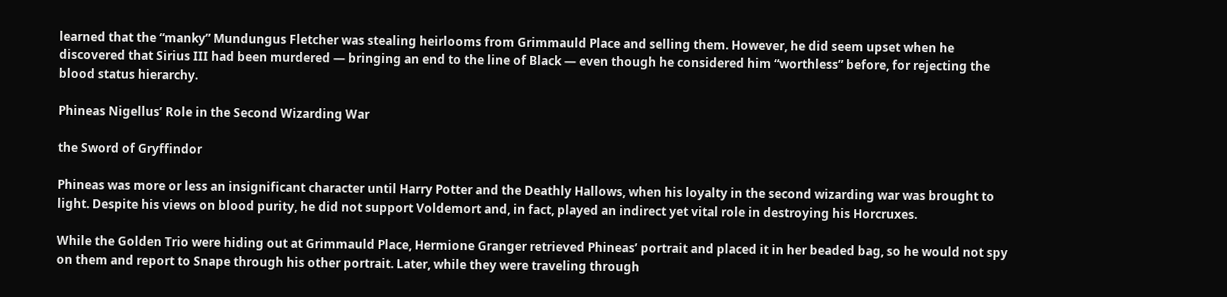learned that the “manky” Mundungus Fletcher was stealing heirlooms from Grimmauld Place and selling them. However, he did seem upset when he discovered that Sirius III had been murdered — bringing an end to the line of Black — even though he considered him “worthless” before, for rejecting the blood status hierarchy.

Phineas Nigellus’ Role in the Second Wizarding War

the Sword of Gryffindor

Phineas was more or less an insignificant character until Harry Potter and the Deathly Hallows, when his loyalty in the second wizarding war was brought to light. Despite his views on blood purity, he did not support Voldemort and, in fact, played an indirect yet vital role in destroying his Horcruxes.

While the Golden Trio were hiding out at Grimmauld Place, Hermione Granger retrieved Phineas’ portrait and placed it in her beaded bag, so he would not spy on them and report to Snape through his other portrait. Later, while they were traveling through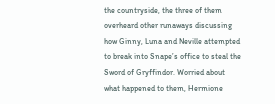the countryside, the three of them overheard other runaways discussing how Ginny, Luna and Neville attempted to break into Snape’s office to steal the Sword of Gryffindor. Worried about what happened to them, Hermione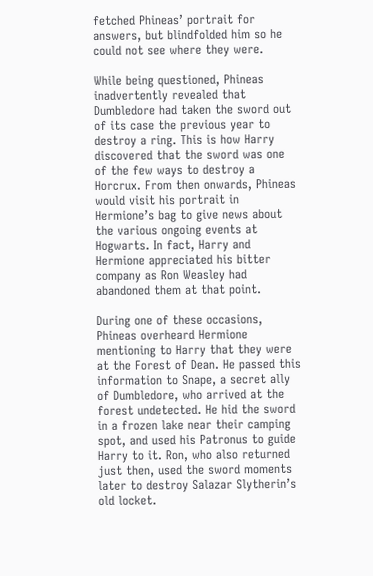fetched Phineas’ portrait for answers, but blindfolded him so he could not see where they were.

While being questioned, Phineas inadvertently revealed that Dumbledore had taken the sword out of its case the previous year to destroy a ring. This is how Harry discovered that the sword was one of the few ways to destroy a Horcrux. From then onwards, Phineas would visit his portrait in Hermione’s bag to give news about the various ongoing events at Hogwarts. In fact, Harry and Hermione appreciated his bitter company as Ron Weasley had abandoned them at that point.

During one of these occasions, Phineas overheard Hermione mentioning to Harry that they were at the Forest of Dean. He passed this information to Snape, a secret ally of Dumbledore, who arrived at the forest undetected. He hid the sword in a frozen lake near their camping spot, and used his Patronus to guide Harry to it. Ron, who also returned just then, used the sword moments later to destroy Salazar Slytherin’s old locket.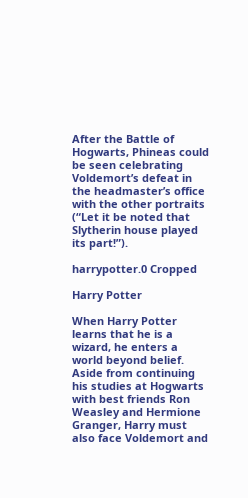After the Battle of Hogwarts, Phineas could be seen celebrating Voldemort’s defeat in the headmaster’s office with the other portraits (“Let it be noted that Slytherin house played its part!”).

harrypotter.0 Cropped

Harry Potter

When Harry Potter learns that he is a wizard, he enters a world beyond belief. Aside from continuing his studies at Hogwarts with best friends Ron Weasley and Hermione Granger, Harry must also face Voldemort and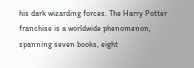his dark wizarding forces. The Harry Potter franchise is a worldwide phenomenon, spanning seven books, eight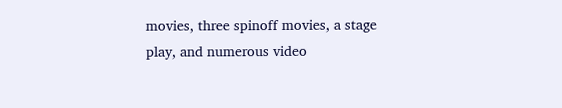movies, three spinoff movies, a stage play, and numerous video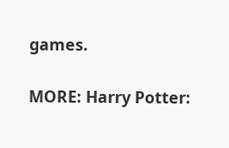games.

MORE: Harry Potter: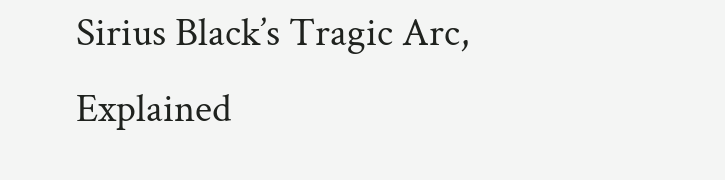Sirius Black’s Tragic Arc, Explained